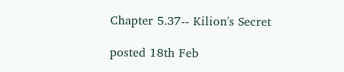Chapter 5.37-- Kilion's Secret

posted 18th Feb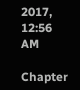2017, 12:56 AM

Chapter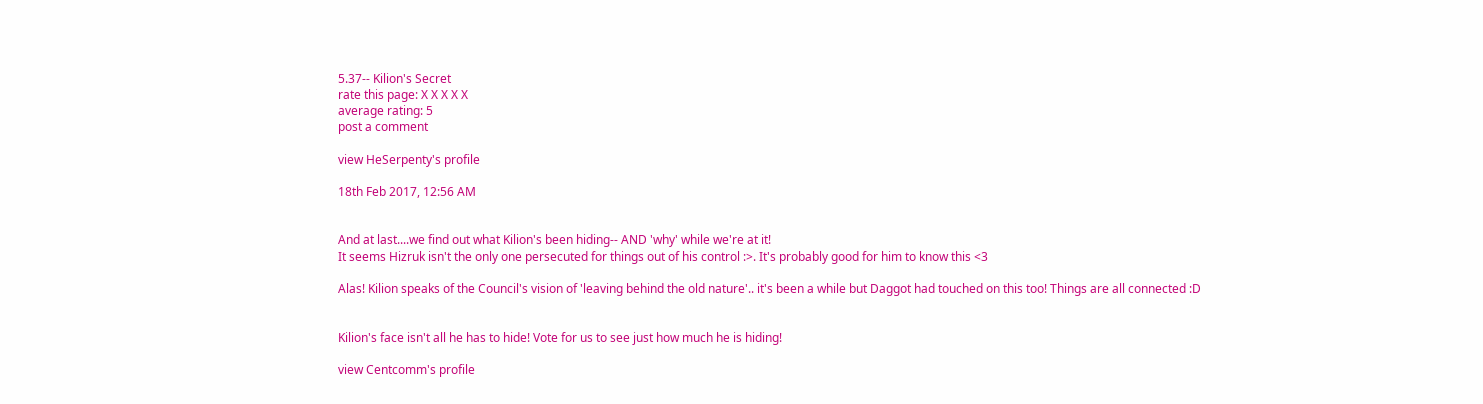5.37-- Kilion's Secret
rate this page: X X X X X
average rating: 5
post a comment

view HeSerpenty's profile

18th Feb 2017, 12:56 AM


And at last....we find out what Kilion's been hiding-- AND 'why' while we're at it!
It seems Hizruk isn't the only one persecuted for things out of his control :>. It's probably good for him to know this <3

Alas! Kilion speaks of the Council's vision of 'leaving behind the old nature'.. it's been a while but Daggot had touched on this too! Things are all connected :D


Kilion's face isn't all he has to hide! Vote for us to see just how much he is hiding!

view Centcomm's profile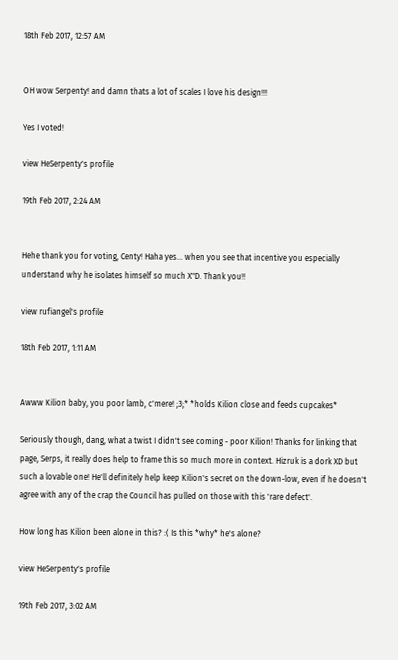18th Feb 2017, 12:57 AM


OH wow Serpenty! and damn thats a lot of scales I love his design!!!

Yes I voted!

view HeSerpenty's profile

19th Feb 2017, 2:24 AM


Hehe thank you for voting, Centy! Haha yes... when you see that incentive you especially understand why he isolates himself so much X"D. Thank you!!

view rufiangel's profile

18th Feb 2017, 1:11 AM


Awww Kilion baby, you poor lamb, c'mere! ;3;* *holds Kilion close and feeds cupcakes*

Seriously though, dang, what a twist I didn't see coming - poor Kilion! Thanks for linking that page, Serps, it really does help to frame this so much more in context. Hizruk is a dork XD but such a lovable one! He'll definitely help keep Kilion's secret on the down-low, even if he doesn't agree with any of the crap the Council has pulled on those with this 'rare defect'.

How long has Kilion been alone in this? :( Is this *why* he's alone?

view HeSerpenty's profile

19th Feb 2017, 3:02 AM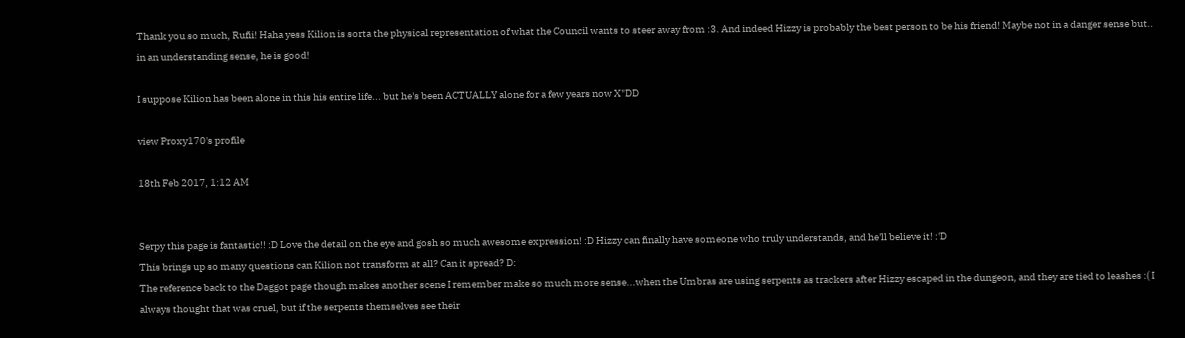Thank you so much, Rufii! Haha yess Kilion is sorta the physical representation of what the Council wants to steer away from :3. And indeed Hizzy is probably the best person to be his friend! Maybe not in a danger sense but.. in an understanding sense, he is good!

I suppose Kilion has been alone in this his entire life... but he's been ACTUALLY alone for a few years now X"DD

view Proxy170's profile

18th Feb 2017, 1:12 AM


Serpy this page is fantastic!! :D Love the detail on the eye and gosh so much awesome expression! :D Hizzy can finally have someone who truly understands, and he'll believe it! :'D
This brings up so many questions can Kilion not transform at all? Can it spread? D:
The reference back to the Daggot page though makes another scene I remember make so much more sense...when the Umbras are using serpents as trackers after Hizzy escaped in the dungeon, and they are tied to leashes :( I always thought that was cruel, but if the serpents themselves see their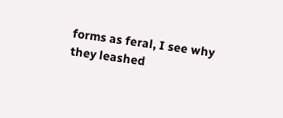forms as feral, I see why they leashed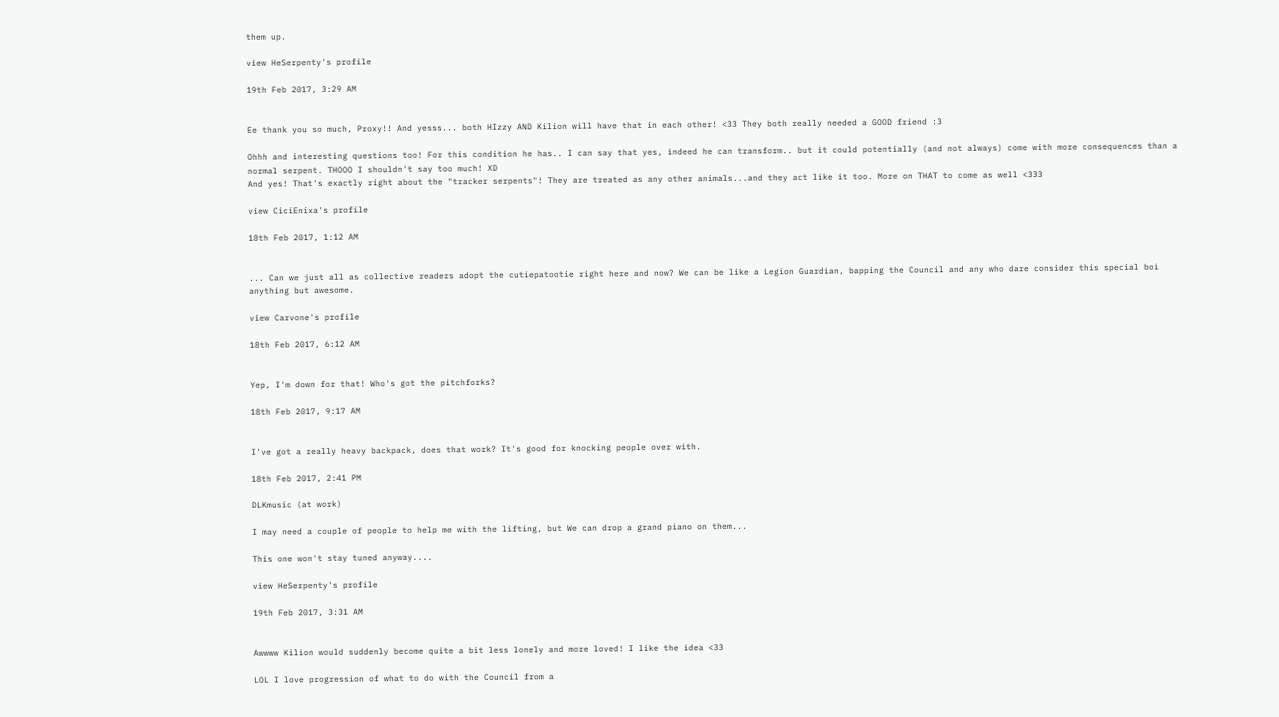them up.

view HeSerpenty's profile

19th Feb 2017, 3:29 AM


Ee thank you so much, Proxy!! And yesss... both HIzzy AND Kilion will have that in each other! <33 They both really needed a GOOD friend :3

Ohhh and interesting questions too! For this condition he has.. I can say that yes, indeed he can transform.. but it could potentially (and not always) come with more consequences than a normal serpent. THOOO I shouldn't say too much! XD
And yes! That's exactly right about the "tracker serpents"! They are treated as any other animals...and they act like it too. More on THAT to come as well <333

view CiciEnixa's profile

18th Feb 2017, 1:12 AM


... Can we just all as collective readers adopt the cutiepatootie right here and now? We can be like a Legion Guardian, bapping the Council and any who dare consider this special boi anything but awesome.

view Carvone's profile

18th Feb 2017, 6:12 AM


Yep, I'm down for that! Who's got the pitchforks?

18th Feb 2017, 9:17 AM


I've got a really heavy backpack, does that work? It's good for knocking people over with.

18th Feb 2017, 2:41 PM

DLKmusic (at work)

I may need a couple of people to help me with the lifting, but We can drop a grand piano on them...

This one won't stay tuned anyway....

view HeSerpenty's profile

19th Feb 2017, 3:31 AM


Awwww Kilion would suddenly become quite a bit less lonely and more loved! I like the idea <33

LOL I love progression of what to do with the Council from a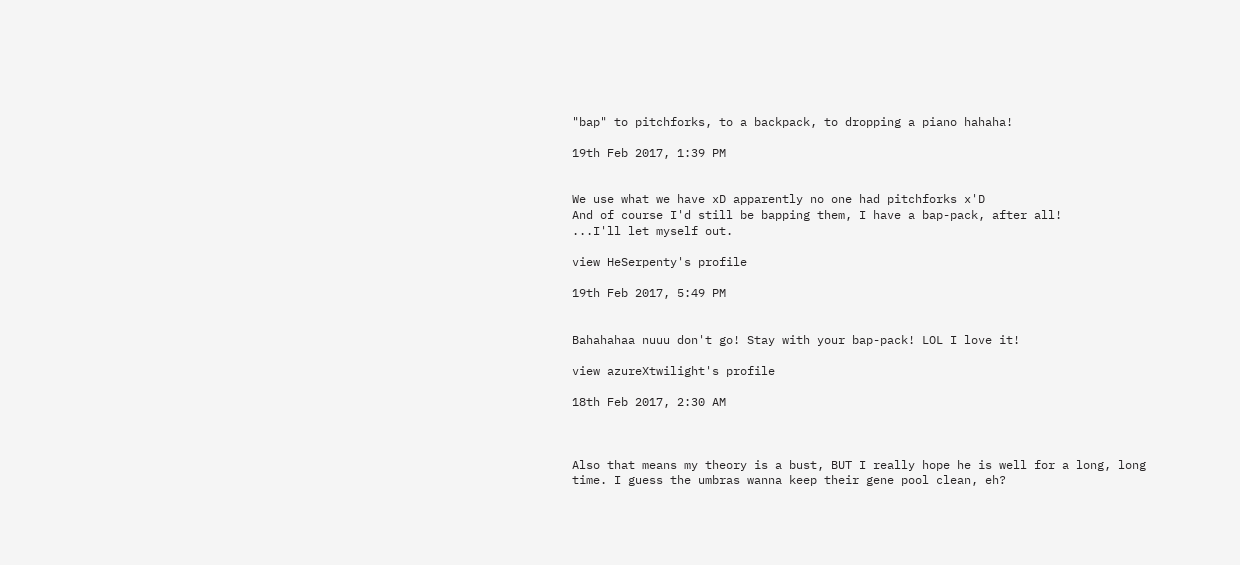"bap" to pitchforks, to a backpack, to dropping a piano hahaha!

19th Feb 2017, 1:39 PM


We use what we have xD apparently no one had pitchforks x'D
And of course I'd still be bapping them, I have a bap-pack, after all!
...I'll let myself out.

view HeSerpenty's profile

19th Feb 2017, 5:49 PM


Bahahahaa nuuu don't go! Stay with your bap-pack! LOL I love it!

view azureXtwilight's profile

18th Feb 2017, 2:30 AM



Also that means my theory is a bust, BUT I really hope he is well for a long, long time. I guess the umbras wanna keep their gene pool clean, eh?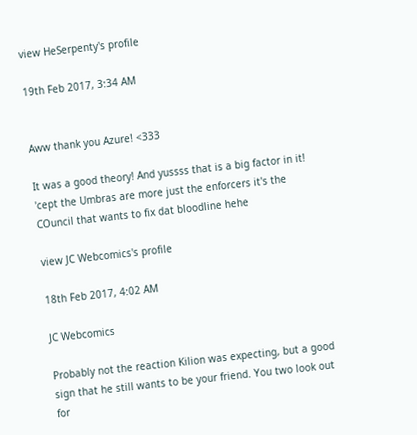view HeSerpenty's profile

19th Feb 2017, 3:34 AM


Aww thank you Azure! <333

It was a good theory! And yussss that is a big factor in it! 'cept the Umbras are more just the enforcers it's the COuncil that wants to fix dat bloodline hehe

view JC Webcomics's profile

18th Feb 2017, 4:02 AM

JC Webcomics

Probably not the reaction Kilion was expecting, but a good sign that he still wants to be your friend. You two look out for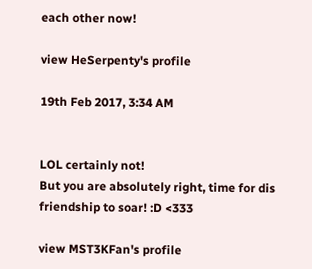each other now!

view HeSerpenty's profile

19th Feb 2017, 3:34 AM


LOL certainly not!
But you are absolutely right, time for dis friendship to soar! :D <333

view MST3KFan's profile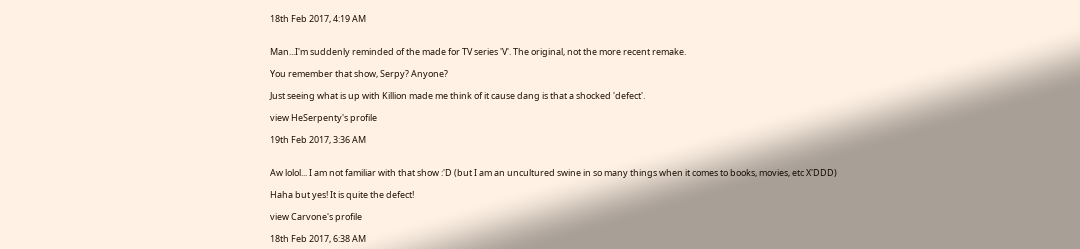18th Feb 2017, 4:19 AM


Man...I'm suddenly reminded of the made for TV series 'V'. The original, not the more recent remake.

You remember that show, Serpy? Anyone?

Just seeing what is up with Killion made me think of it cause dang is that a shocked 'defect'.

view HeSerpenty's profile

19th Feb 2017, 3:36 AM


Aw lolol... I am not familiar with that show :'D (but I am an uncultured swine in so many things when it comes to books, movies, etc X'DDD)

Haha but yes! It is quite the defect!

view Carvone's profile

18th Feb 2017, 6:38 AM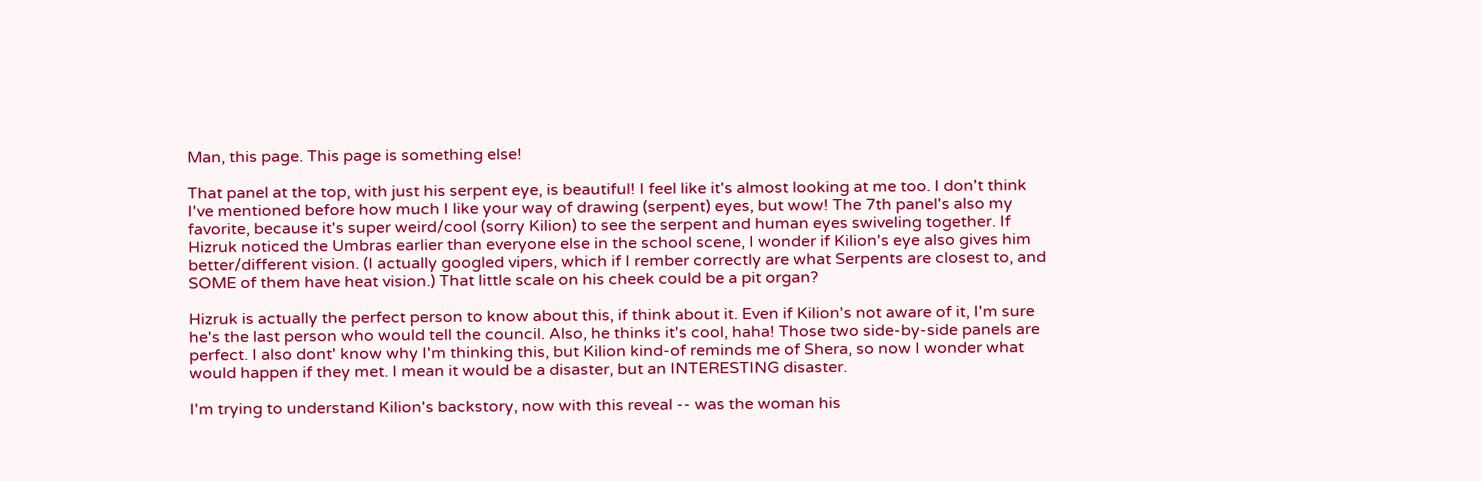Man, this page. This page is something else!

That panel at the top, with just his serpent eye, is beautiful! I feel like it's almost looking at me too. I don't think I've mentioned before how much I like your way of drawing (serpent) eyes, but wow! The 7th panel's also my favorite, because it's super weird/cool (sorry Kilion) to see the serpent and human eyes swiveling together. If Hizruk noticed the Umbras earlier than everyone else in the school scene, I wonder if Kilion's eye also gives him better/different vision. (I actually googled vipers, which if I rember correctly are what Serpents are closest to, and SOME of them have heat vision.) That little scale on his cheek could be a pit organ?

Hizruk is actually the perfect person to know about this, if think about it. Even if Kilion's not aware of it, I'm sure he's the last person who would tell the council. Also, he thinks it's cool, haha! Those two side-by-side panels are perfect. I also dont' know why I'm thinking this, but Kilion kind-of reminds me of Shera, so now I wonder what would happen if they met. I mean it would be a disaster, but an INTERESTING disaster.

I'm trying to understand Kilion's backstory, now with this reveal -- was the woman his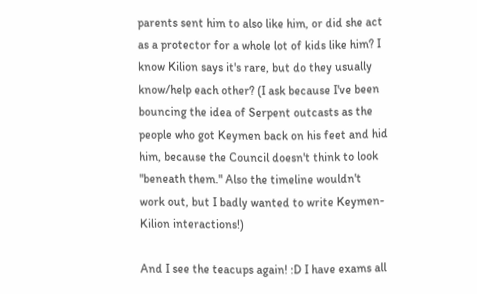parents sent him to also like him, or did she act as a protector for a whole lot of kids like him? I know Kilion says it's rare, but do they usually know/help each other? (I ask because I've been bouncing the idea of Serpent outcasts as the people who got Keymen back on his feet and hid him, because the Council doesn't think to look "beneath them." Also the timeline wouldn't work out, but I badly wanted to write Keymen-Kilion interactions!)

And I see the teacups again! :D I have exams all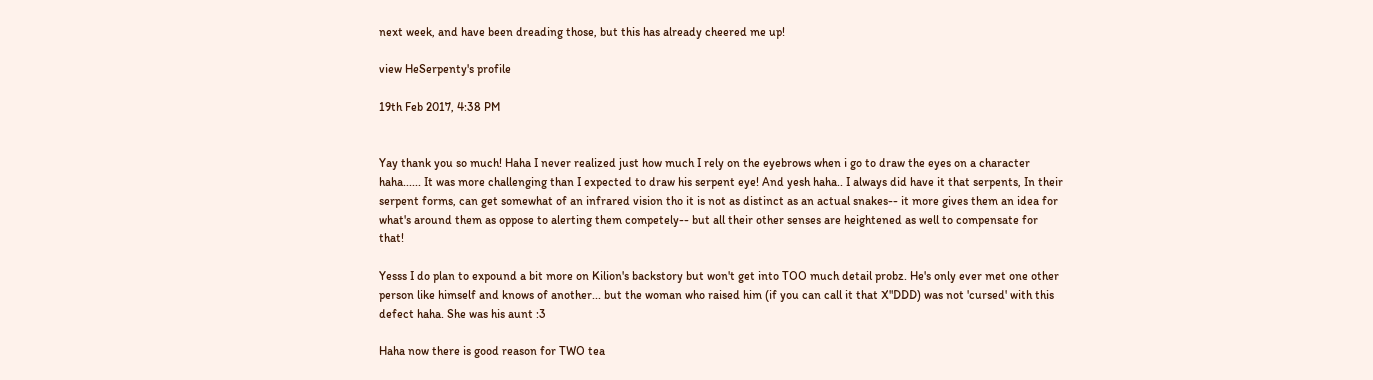next week, and have been dreading those, but this has already cheered me up!

view HeSerpenty's profile

19th Feb 2017, 4:38 PM


Yay thank you so much! Haha I never realized just how much I rely on the eyebrows when i go to draw the eyes on a character haha...... It was more challenging than I expected to draw his serpent eye! And yesh haha.. I always did have it that serpents, In their serpent forms, can get somewhat of an infrared vision tho it is not as distinct as an actual snakes-- it more gives them an idea for what's around them as oppose to alerting them competely-- but all their other senses are heightened as well to compensate for that!

Yesss I do plan to expound a bit more on Kilion's backstory but won't get into TOO much detail probz. He's only ever met one other person like himself and knows of another... but the woman who raised him (if you can call it that X"DDD) was not 'cursed' with this defect haha. She was his aunt :3

Haha now there is good reason for TWO tea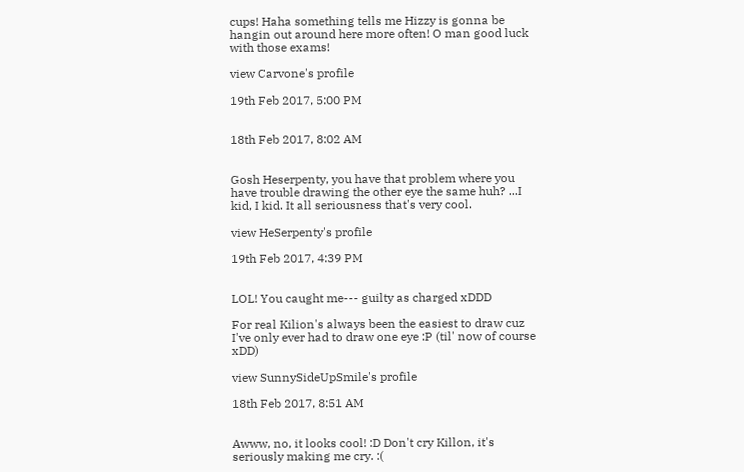cups! Haha something tells me Hizzy is gonna be hangin out around here more often! O man good luck with those exams!

view Carvone's profile

19th Feb 2017, 5:00 PM


18th Feb 2017, 8:02 AM


Gosh Heserpenty, you have that problem where you have trouble drawing the other eye the same huh? ...I kid, I kid. It all seriousness that's very cool.

view HeSerpenty's profile

19th Feb 2017, 4:39 PM


LOL! You caught me--- guilty as charged xDDD

For real Kilion's always been the easiest to draw cuz I've only ever had to draw one eye :P (til' now of course xDD)

view SunnySideUpSmile's profile

18th Feb 2017, 8:51 AM


Awww, no, it looks cool! :D Don't cry Killon, it's seriously making me cry. :(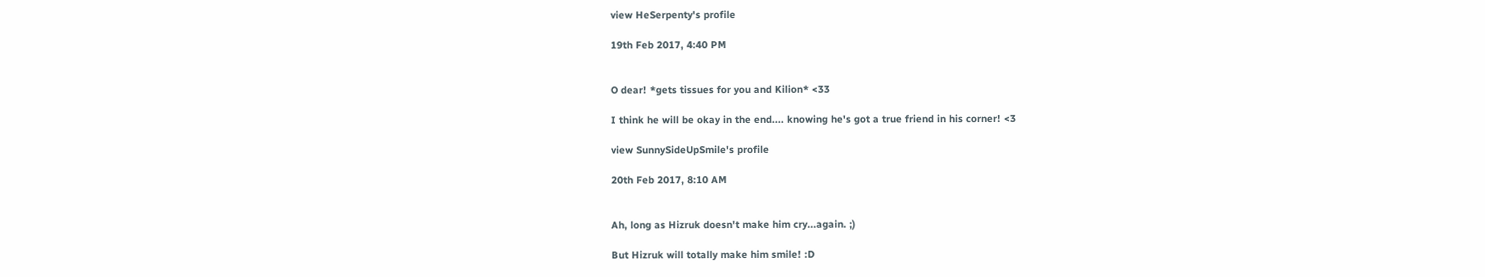view HeSerpenty's profile

19th Feb 2017, 4:40 PM


O dear! *gets tissues for you and Kilion* <33

I think he will be okay in the end.... knowing he's got a true friend in his corner! <3

view SunnySideUpSmile's profile

20th Feb 2017, 8:10 AM


Ah, long as Hizruk doesn't make him cry...again. ;)

But Hizruk will totally make him smile! :D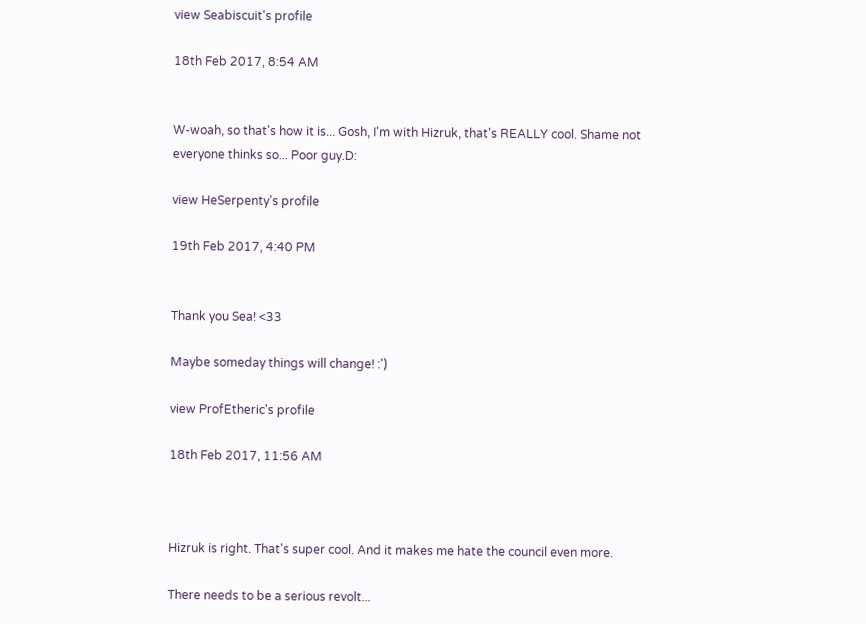view Seabiscuit's profile

18th Feb 2017, 8:54 AM


W-woah, so that's how it is... Gosh, I'm with Hizruk, that's REALLY cool. Shame not everyone thinks so... Poor guy.D:

view HeSerpenty's profile

19th Feb 2017, 4:40 PM


Thank you Sea! <33

Maybe someday things will change! :')

view ProfEtheric's profile

18th Feb 2017, 11:56 AM



Hizruk is right. That's super cool. And it makes me hate the council even more.

There needs to be a serious revolt...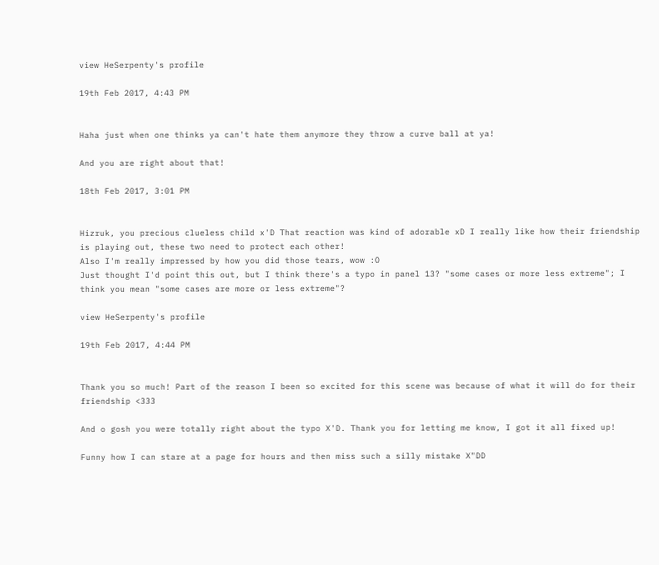view HeSerpenty's profile

19th Feb 2017, 4:43 PM


Haha just when one thinks ya can't hate them anymore they throw a curve ball at ya!

And you are right about that!

18th Feb 2017, 3:01 PM


Hizruk, you precious clueless child x'D That reaction was kind of adorable xD I really like how their friendship is playing out, these two need to protect each other!
Also I'm really impressed by how you did those tears, wow :O
Just thought I'd point this out, but I think there's a typo in panel 13? "some cases or more less extreme"; I think you mean "some cases are more or less extreme"?

view HeSerpenty's profile

19th Feb 2017, 4:44 PM


Thank you so much! Part of the reason I been so excited for this scene was because of what it will do for their friendship <333

And o gosh you were totally right about the typo X'D. Thank you for letting me know, I got it all fixed up!

Funny how I can stare at a page for hours and then miss such a silly mistake X"DD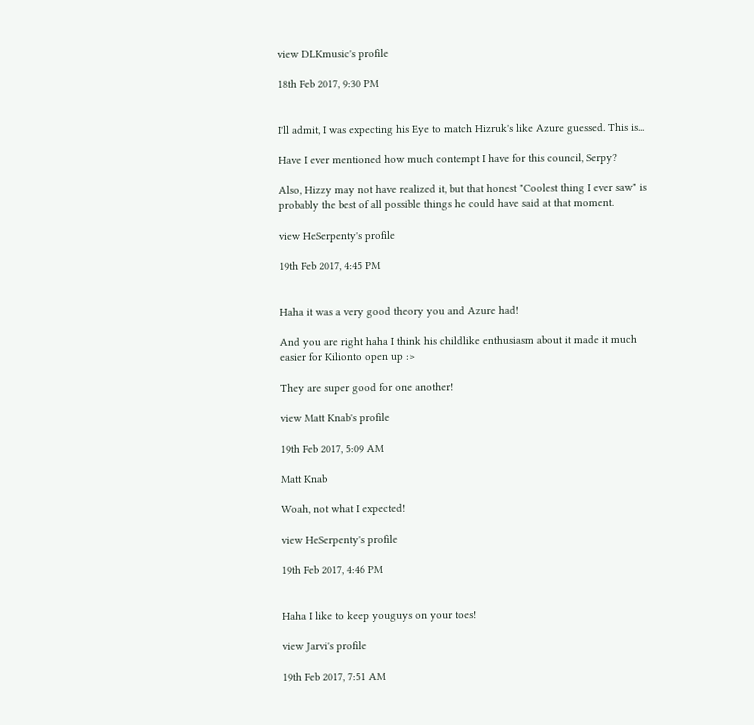view DLKmusic's profile

18th Feb 2017, 9:30 PM


I'll admit, I was expecting his Eye to match Hizruk's like Azure guessed. This is...

Have I ever mentioned how much contempt I have for this council, Serpy?

Also, Hizzy may not have realized it, but that honest "Coolest thing I ever saw" is probably the best of all possible things he could have said at that moment.

view HeSerpenty's profile

19th Feb 2017, 4:45 PM


Haha it was a very good theory you and Azure had!

And you are right haha I think his childlike enthusiasm about it made it much easier for Kilionto open up :>

They are super good for one another!

view Matt Knab's profile

19th Feb 2017, 5:09 AM

Matt Knab

Woah, not what I expected!

view HeSerpenty's profile

19th Feb 2017, 4:46 PM


Haha I like to keep youguys on your toes!

view Jarvi's profile

19th Feb 2017, 7:51 AM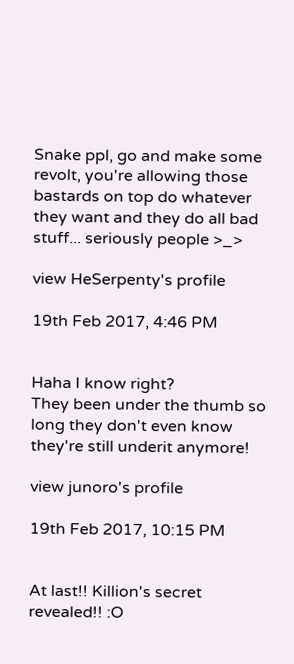Snake ppl, go and make some revolt, you're allowing those bastards on top do whatever they want and they do all bad stuff... seriously people >_>

view HeSerpenty's profile

19th Feb 2017, 4:46 PM


Haha I know right?
They been under the thumb so long they don't even know they're still underit anymore!

view junoro's profile

19th Feb 2017, 10:15 PM


At last!! Killion's secret revealed!! :O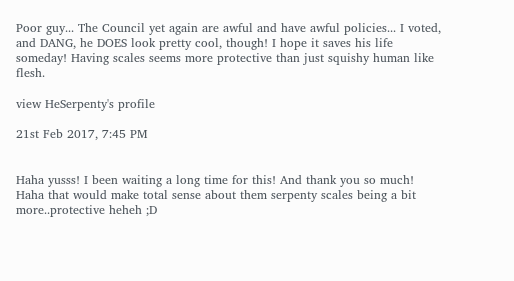Poor guy... The Council yet again are awful and have awful policies... I voted, and DANG, he DOES look pretty cool, though! I hope it saves his life someday! Having scales seems more protective than just squishy human like flesh.

view HeSerpenty's profile

21st Feb 2017, 7:45 PM


Haha yusss! I been waiting a long time for this! And thank you so much!
Haha that would make total sense about them serpenty scales being a bit more..protective heheh ;D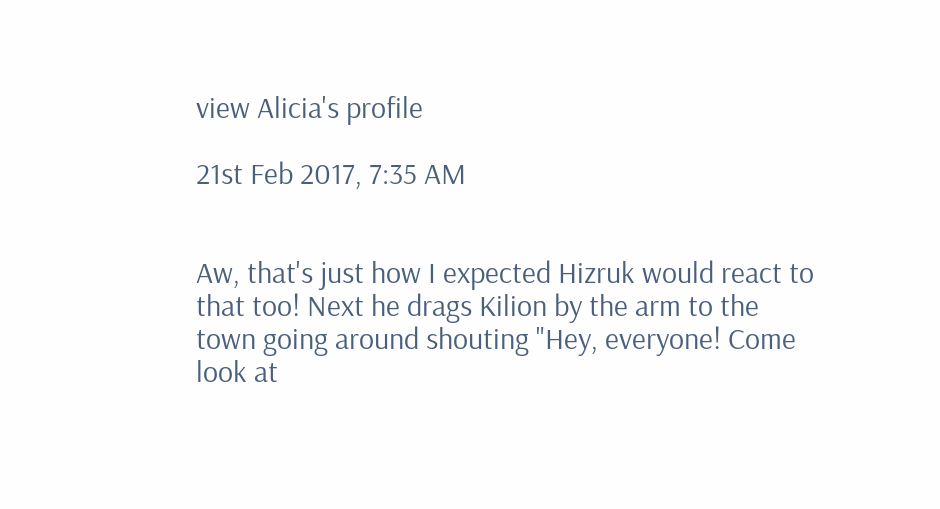view Alicia's profile

21st Feb 2017, 7:35 AM


Aw, that's just how I expected Hizruk would react to that too! Next he drags Kilion by the arm to the town going around shouting "Hey, everyone! Come look at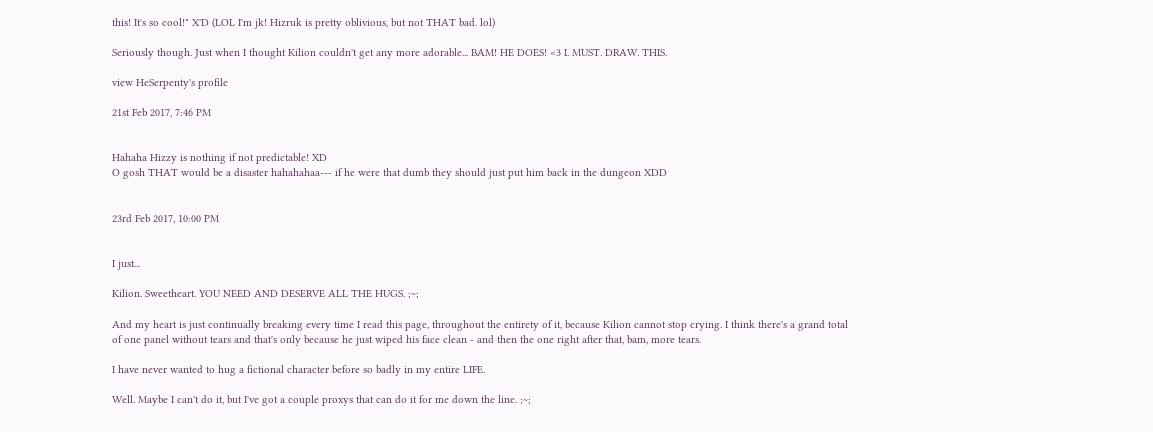this! It's so cool!" X'D (LOL I'm jk! Hizruk is pretty oblivious, but not THAT bad. lol)

Seriously though. Just when I thought Kilion couldn't get any more adorable... BAM! HE DOES! <3 I. MUST. DRAW. THIS.

view HeSerpenty's profile

21st Feb 2017, 7:46 PM


Hahaha Hizzy is nothing if not predictable! XD
O gosh THAT would be a disaster hahahahaa--- if he were that dumb they should just put him back in the dungeon XDD


23rd Feb 2017, 10:00 PM


I just...

Kilion. Sweetheart. YOU NEED AND DESERVE ALL THE HUGS. ;~;

And my heart is just continually breaking every time I read this page, throughout the entirety of it, because Kilion cannot stop crying. I think there's a grand total of one panel without tears and that's only because he just wiped his face clean - and then the one right after that, bam, more tears.

I have never wanted to hug a fictional character before so badly in my entire LIFE.

Well. Maybe I can't do it, but I've got a couple proxys that can do it for me down the line. ;~;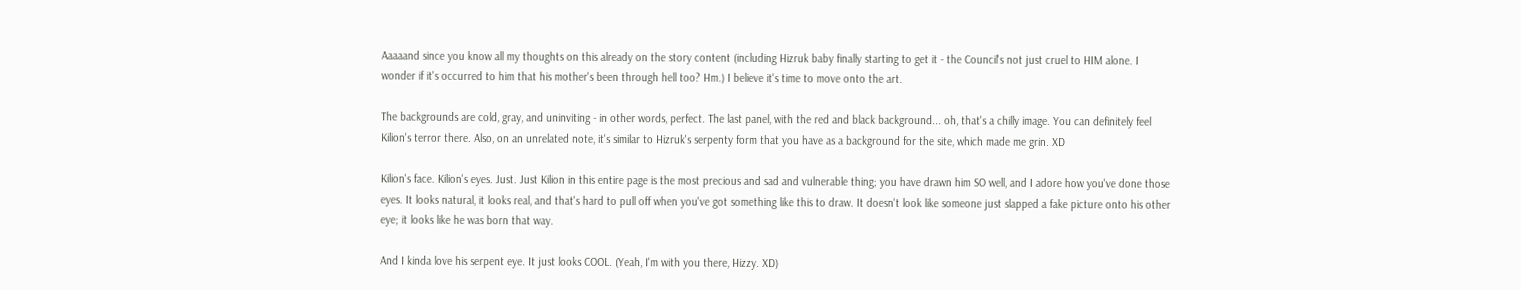Aaaaand since you know all my thoughts on this already on the story content (including Hizruk baby finally starting to get it - the Council's not just cruel to HIM alone. I wonder if it's occurred to him that his mother's been through hell too? Hm.) I believe it's time to move onto the art.

The backgrounds are cold, gray, and uninviting - in other words, perfect. The last panel, with the red and black background... oh, that's a chilly image. You can definitely feel Kilion's terror there. Also, on an unrelated note, it's similar to Hizruk's serpenty form that you have as a background for the site, which made me grin. XD

Kilion's face. Kilion's eyes. Just. Just Kilion in this entire page is the most precious and sad and vulnerable thing; you have drawn him SO well, and I adore how you've done those eyes. It looks natural, it looks real, and that's hard to pull off when you've got something like this to draw. It doesn't look like someone just slapped a fake picture onto his other eye; it looks like he was born that way.

And I kinda love his serpent eye. It just looks COOL. (Yeah, I'm with you there, Hizzy. XD)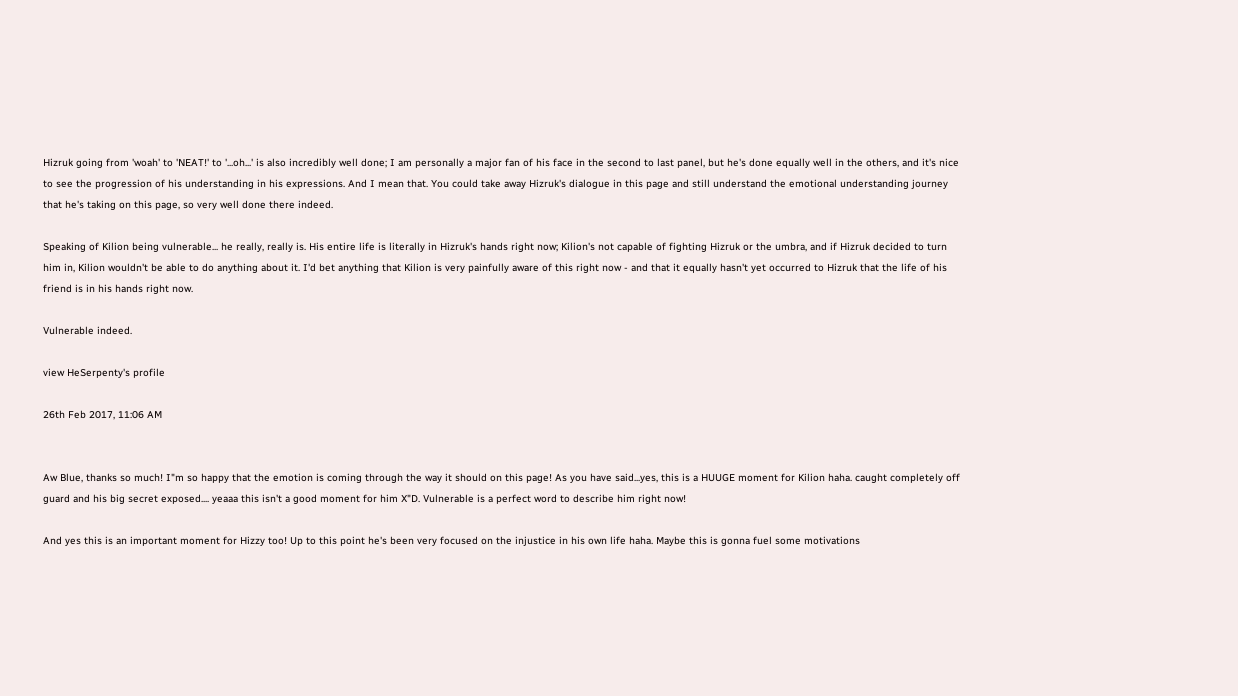Hizruk going from 'woah' to 'NEAT!' to '...oh...' is also incredibly well done; I am personally a major fan of his face in the second to last panel, but he's done equally well in the others, and it's nice to see the progression of his understanding in his expressions. And I mean that. You could take away Hizruk's dialogue in this page and still understand the emotional understanding journey that he's taking on this page, so very well done there indeed.

Speaking of Kilion being vulnerable... he really, really is. His entire life is literally in Hizruk's hands right now; Kilion's not capable of fighting Hizruk or the umbra, and if Hizruk decided to turn him in, Kilion wouldn't be able to do anything about it. I'd bet anything that Kilion is very painfully aware of this right now - and that it equally hasn't yet occurred to Hizruk that the life of his friend is in his hands right now.

Vulnerable indeed.

view HeSerpenty's profile

26th Feb 2017, 11:06 AM


Aw Blue, thanks so much! I"m so happy that the emotion is coming through the way it should on this page! As you have said...yes, this is a HUUGE moment for Kilion haha. caught completely off guard and his big secret exposed.... yeaaa this isn't a good moment for him X"D. Vulnerable is a perfect word to describe him right now!

And yes this is an important moment for Hizzy too! Up to this point he's been very focused on the injustice in his own life haha. Maybe this is gonna fuel some motivations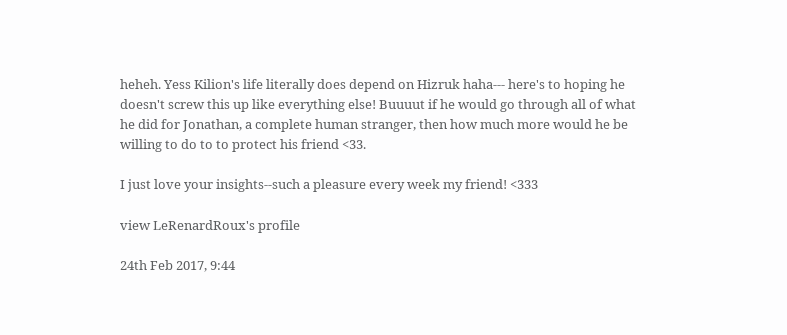heheh. Yess Kilion's life literally does depend on Hizruk haha--- here's to hoping he doesn't screw this up like everything else! Buuuut if he would go through all of what he did for Jonathan, a complete human stranger, then how much more would he be willing to do to to protect his friend <33.

I just love your insights--such a pleasure every week my friend! <333

view LeRenardRoux's profile

24th Feb 2017, 9:44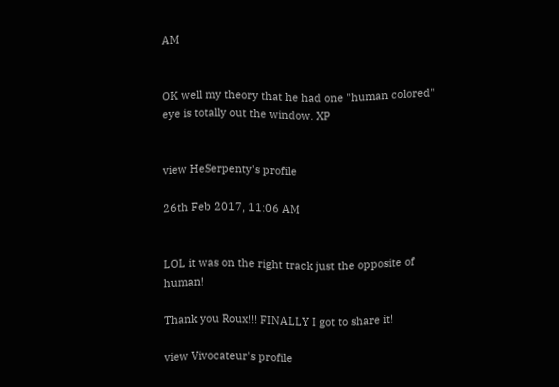AM


OK well my theory that he had one "human colored" eye is totally out the window. XP


view HeSerpenty's profile

26th Feb 2017, 11:06 AM


LOL it was on the right track just the opposite of human!

Thank you Roux!!! FINALLY I got to share it!

view Vivocateur's profile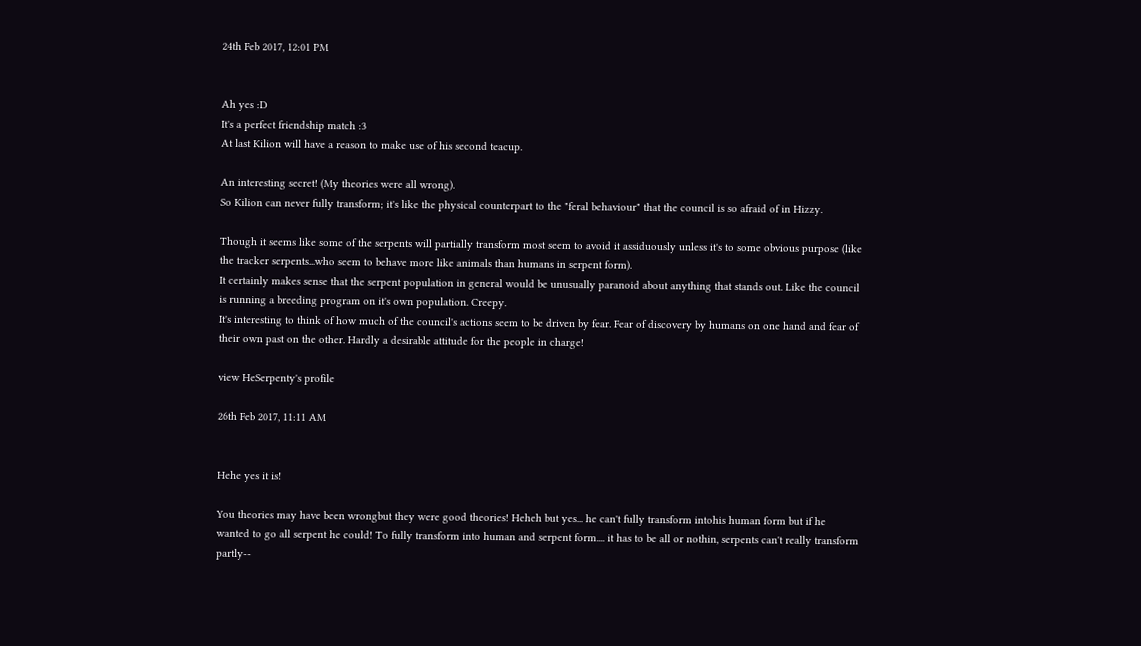24th Feb 2017, 12:01 PM


Ah yes :D
It's a perfect friendship match :3
At last Kilion will have a reason to make use of his second teacup.

An interesting secret! (My theories were all wrong).
So Kilion can never fully transform; it's like the physical counterpart to the "feral behaviour" that the council is so afraid of in Hizzy.

Though it seems like some of the serpents will partially transform most seem to avoid it assiduously unless it's to some obvious purpose (like the tracker serpents...who seem to behave more like animals than humans in serpent form).
It certainly makes sense that the serpent population in general would be unusually paranoid about anything that stands out. Like the council is running a breeding program on it's own population. Creepy.
It's interesting to think of how much of the council's actions seem to be driven by fear. Fear of discovery by humans on one hand and fear of their own past on the other. Hardly a desirable attitude for the people in charge!

view HeSerpenty's profile

26th Feb 2017, 11:11 AM


Hehe yes it is!

You theories may have been wrongbut they were good theories! Heheh but yes... he can't fully transform intohis human form but if he wanted to go all serpent he could! To fully transform into human and serpent form.... it has to be all or nothin, serpents can't really transform partly--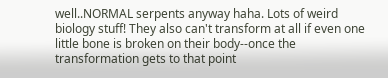well..NORMAL serpents anyway haha. Lots of weird biology stuff! They also can't transform at all if even one little bone is broken on their body--once the transformation gets to that point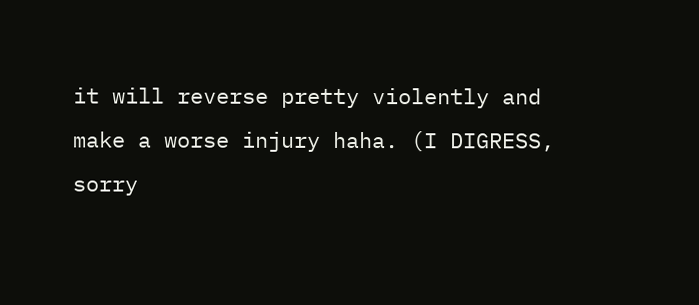it will reverse pretty violently and make a worse injury haha. (I DIGRESS, sorry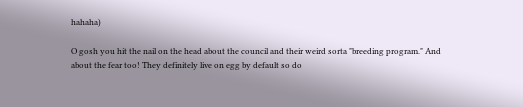hahaha)

O gosh you hit the nail on the head about the council and their weird sorta "breeding program." And about the fear too! They definitely live on egg by default so do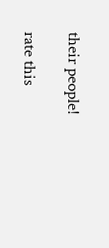their people!

rate this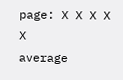page: X X X X X
average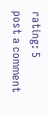rating: 5
post a comment